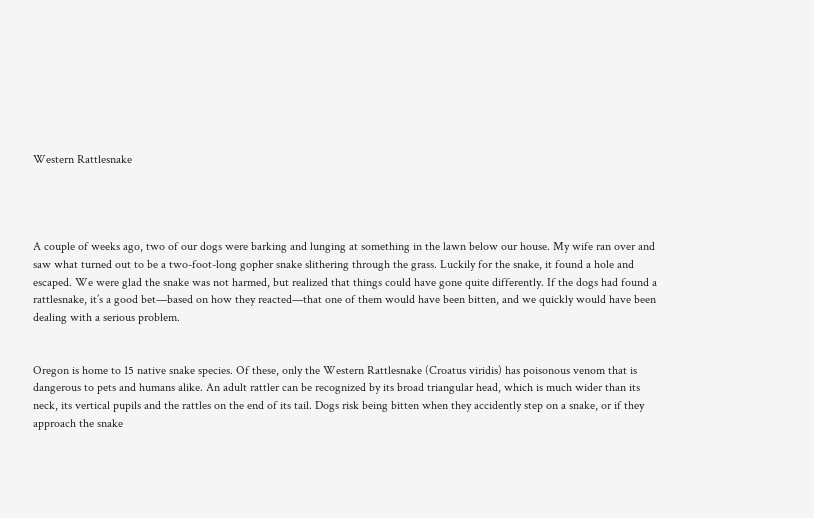Western Rattlesnake




A couple of weeks ago, two of our dogs were barking and lunging at something in the lawn below our house. My wife ran over and saw what turned out to be a two-foot-long gopher snake slithering through the grass. Luckily for the snake, it found a hole and escaped. We were glad the snake was not harmed, but realized that things could have gone quite differently. If the dogs had found a rattlesnake, it’s a good bet—based on how they reacted—that one of them would have been bitten, and we quickly would have been dealing with a serious problem.


Oregon is home to 15 native snake species. Of these, only the Western Rattlesnake (Croatus viridis) has poisonous venom that is dangerous to pets and humans alike. An adult rattler can be recognized by its broad triangular head, which is much wider than its neck, its vertical pupils and the rattles on the end of its tail. Dogs risk being bitten when they accidently step on a snake, or if they approach the snake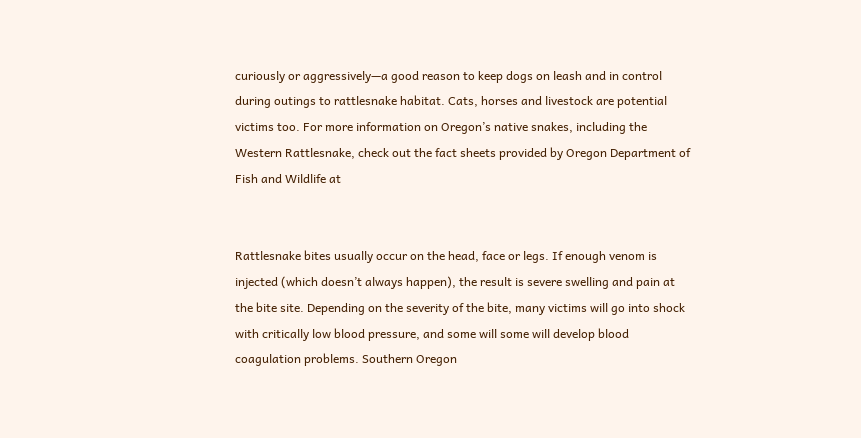curiously or aggressively—a good reason to keep dogs on leash and in control during outings to rattlesnake habitat. Cats, horses and livestock are potential victims too. For more information on Oregon’s native snakes, including the Western Rattlesnake, check out the fact sheets provided by Oregon Department of Fish and Wildlife at


Rattlesnake bites usually occur on the head, face or legs. If enough venom is injected (which doesn’t always happen), the result is severe swelling and pain at the bite site. Depending on the severity of the bite, many victims will go into shock with critically low blood pressure, and some will some will develop blood coagulation problems. Southern Oregon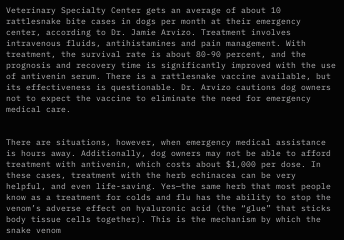Veterinary Specialty Center gets an average of about 10 rattlesnake bite cases in dogs per month at their emergency center, according to Dr. Jamie Arvizo. Treatment involves intravenous fluids, antihistamines and pain management. With treatment, the survival rate is about 80-90 percent, and the prognosis and recovery time is significantly improved with the use of antivenin serum. There is a rattlesnake vaccine available, but its effectiveness is questionable. Dr. Arvizo cautions dog owners not to expect the vaccine to eliminate the need for emergency medical care.


There are situations, however, when emergency medical assistance is hours away. Additionally, dog owners may not be able to afford treatment with antivenin, which costs about $1,000 per dose. In these cases, treatment with the herb echinacea can be very helpful, and even life-saving. Yes—the same herb that most people know as a treatment for colds and flu has the ability to stop the venom’s adverse effect on hyaluronic acid (the “glue” that sticks body tissue cells together). This is the mechanism by which the snake venom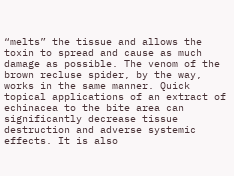“melts” the tissue and allows the toxin to spread and cause as much damage as possible. The venom of the brown recluse spider, by the way, works in the same manner. Quick topical applications of an extract of echinacea to the bite area can significantly decrease tissue destruction and adverse systemic effects. It is also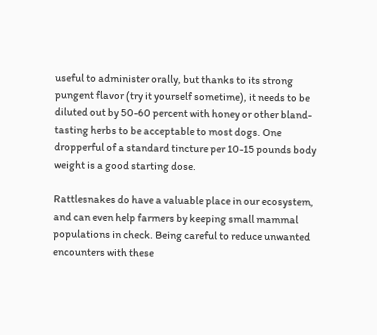useful to administer orally, but thanks to its strong pungent flavor (try it yourself sometime), it needs to be diluted out by 50-60 percent with honey or other bland-tasting herbs to be acceptable to most dogs. One dropperful of a standard tincture per 10-15 pounds body weight is a good starting dose.

Rattlesnakes do have a valuable place in our ecosystem, and can even help farmers by keeping small mammal populations in check. Being careful to reduce unwanted encounters with these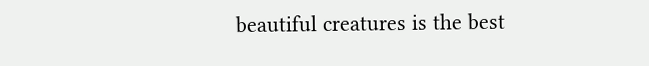beautiful creatures is the best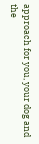approach for you, your dog and the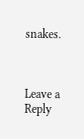snakes.



Leave a Reply